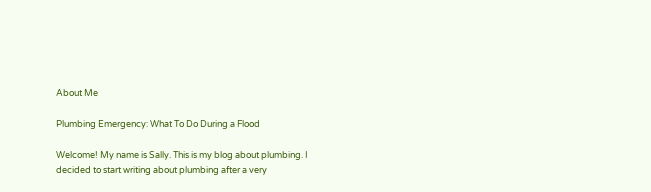About Me

Plumbing Emergency: What To Do During a Flood

Welcome! My name is Sally. This is my blog about plumbing. I decided to start writing about plumbing after a very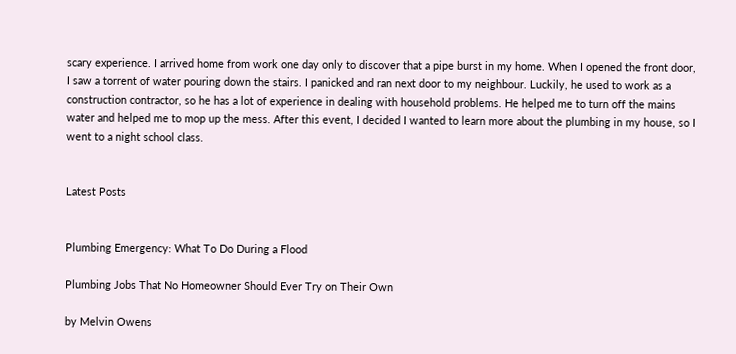scary experience. I arrived home from work one day only to discover that a pipe burst in my home. When I opened the front door, I saw a torrent of water pouring down the stairs. I panicked and ran next door to my neighbour. Luckily, he used to work as a construction contractor, so he has a lot of experience in dealing with household problems. He helped me to turn off the mains water and helped me to mop up the mess. After this event, I decided I wanted to learn more about the plumbing in my house, so I went to a night school class.


Latest Posts


Plumbing Emergency: What To Do During a Flood

Plumbing Jobs That No Homeowner Should Ever Try on Their Own

by Melvin Owens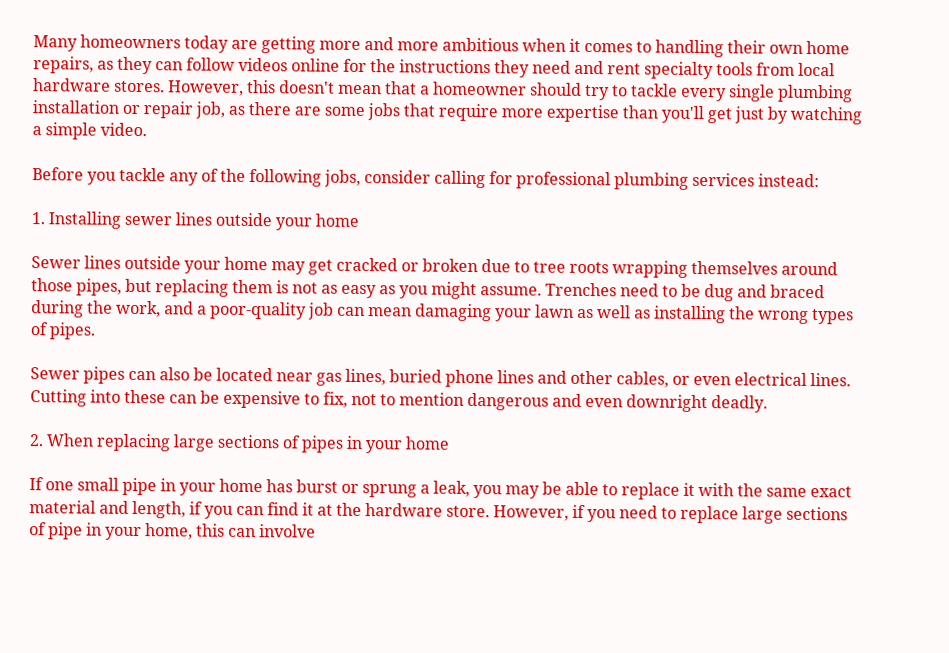Many homeowners today are getting more and more ambitious when it comes to handling their own home repairs, as they can follow videos online for the instructions they need and rent specialty tools from local hardware stores. However, this doesn't mean that a homeowner should try to tackle every single plumbing installation or repair job, as there are some jobs that require more expertise than you'll get just by watching a simple video.

Before you tackle any of the following jobs, consider calling for professional plumbing services instead:

1. Installing sewer lines outside your home

Sewer lines outside your home may get cracked or broken due to tree roots wrapping themselves around those pipes, but replacing them is not as easy as you might assume. Trenches need to be dug and braced during the work, and a poor-quality job can mean damaging your lawn as well as installing the wrong types of pipes.

Sewer pipes can also be located near gas lines, buried phone lines and other cables, or even electrical lines. Cutting into these can be expensive to fix, not to mention dangerous and even downright deadly.

2. When replacing large sections of pipes in your home

If one small pipe in your home has burst or sprung a leak, you may be able to replace it with the same exact material and length, if you can find it at the hardware store. However, if you need to replace large sections of pipe in your home, this can involve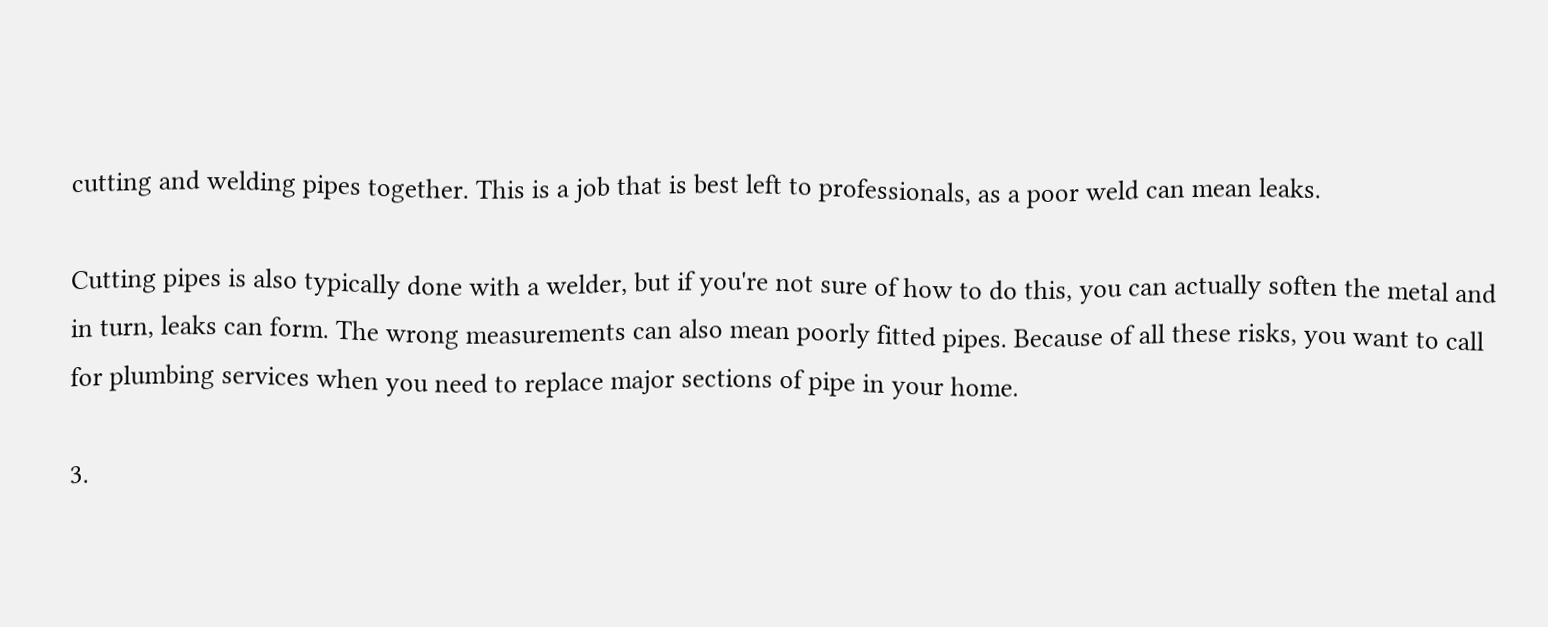cutting and welding pipes together. This is a job that is best left to professionals, as a poor weld can mean leaks.

Cutting pipes is also typically done with a welder, but if you're not sure of how to do this, you can actually soften the metal and in turn, leaks can form. The wrong measurements can also mean poorly fitted pipes. Because of all these risks, you want to call for plumbing services when you need to replace major sections of pipe in your home.

3.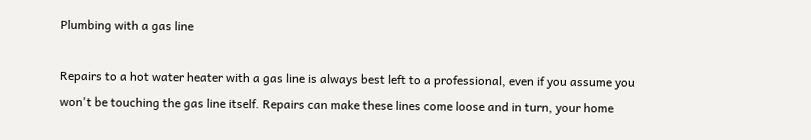Plumbing with a gas line

Repairs to a hot water heater with a gas line is always best left to a professional, even if you assume you won't be touching the gas line itself. Repairs can make these lines come loose and in turn, your home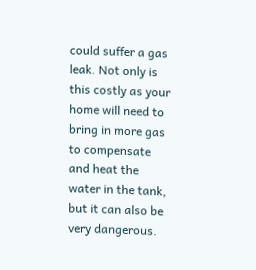could suffer a gas leak. Not only is this costly as your home will need to bring in more gas to compensate and heat the water in the tank, but it can also be very dangerous.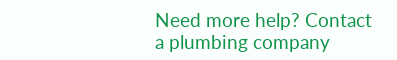Need more help? Contact a plumbing company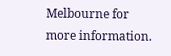Melbourne for more information.